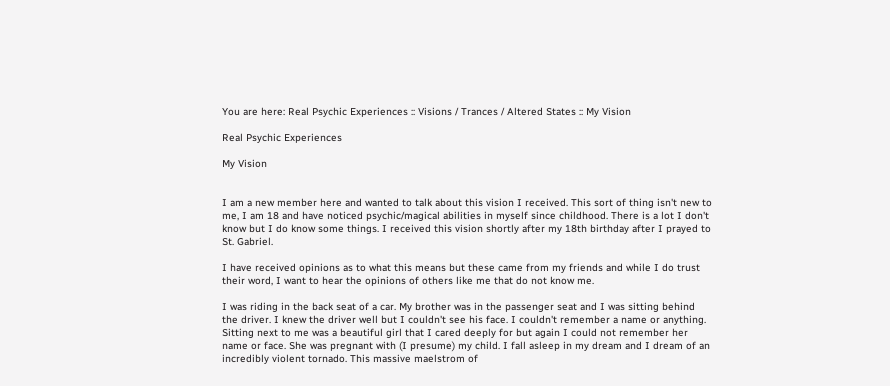You are here: Real Psychic Experiences :: Visions / Trances / Altered States :: My Vision

Real Psychic Experiences

My Vision


I am a new member here and wanted to talk about this vision I received. This sort of thing isn't new to me, I am 18 and have noticed psychic/magical abilities in myself since childhood. There is a lot I don't know but I do know some things. I received this vision shortly after my 18th birthday after I prayed to St. Gabriel.

I have received opinions as to what this means but these came from my friends and while I do trust their word, I want to hear the opinions of others like me that do not know me.

I was riding in the back seat of a car. My brother was in the passenger seat and I was sitting behind the driver. I knew the driver well but I couldn't see his face. I couldn't remember a name or anything. Sitting next to me was a beautiful girl that I cared deeply for but again I could not remember her name or face. She was pregnant with (I presume) my child. I fall asleep in my dream and I dream of an incredibly violent tornado. This massive maelstrom of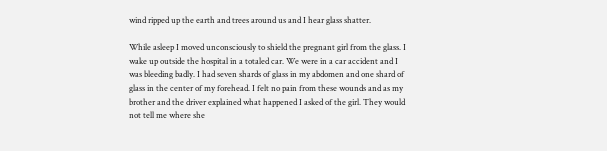wind ripped up the earth and trees around us and I hear glass shatter.

While asleep I moved unconsciously to shield the pregnant girl from the glass. I wake up outside the hospital in a totaled car. We were in a car accident and I was bleeding badly. I had seven shards of glass in my abdomen and one shard of glass in the center of my forehead. I felt no pain from these wounds and as my brother and the driver explained what happened I asked of the girl. They would not tell me where she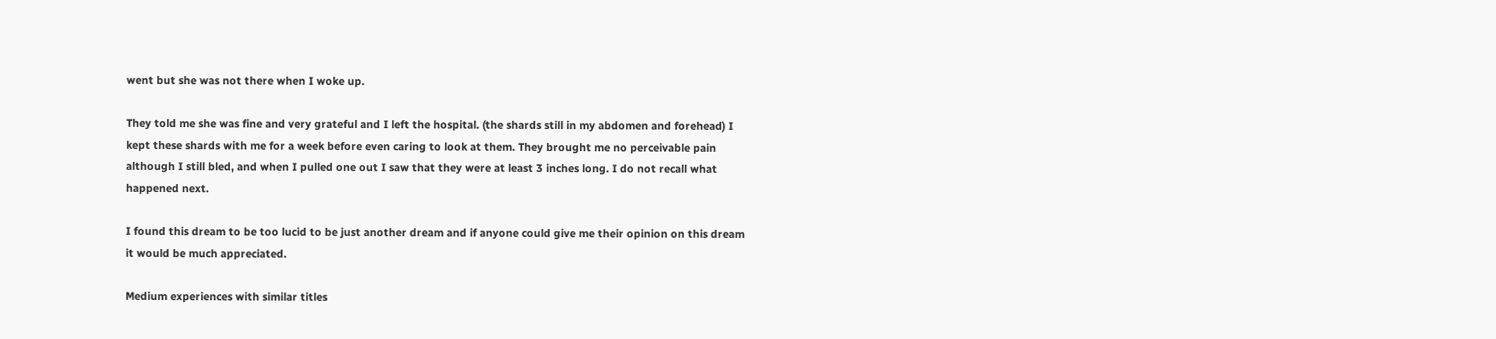went but she was not there when I woke up.

They told me she was fine and very grateful and I left the hospital. (the shards still in my abdomen and forehead) I kept these shards with me for a week before even caring to look at them. They brought me no perceivable pain although I still bled, and when I pulled one out I saw that they were at least 3 inches long. I do not recall what happened next.

I found this dream to be too lucid to be just another dream and if anyone could give me their opinion on this dream it would be much appreciated.

Medium experiences with similar titles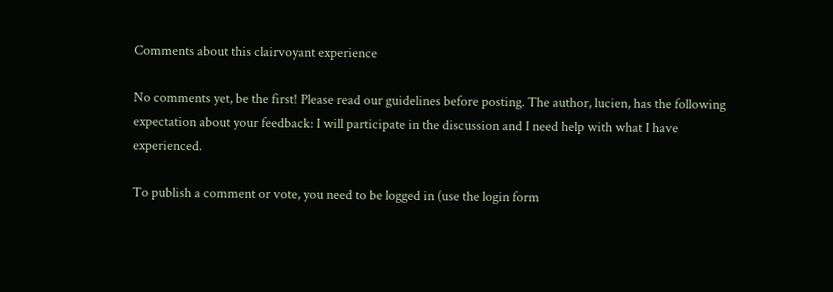Comments about this clairvoyant experience

No comments yet, be the first! Please read our guidelines before posting. The author, lucien, has the following expectation about your feedback: I will participate in the discussion and I need help with what I have experienced.

To publish a comment or vote, you need to be logged in (use the login form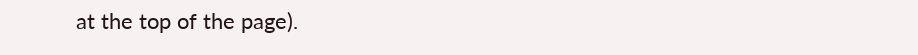at the top of the page).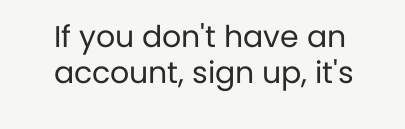If you don't have an account, sign up, it's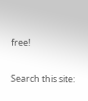free!

Search this site: